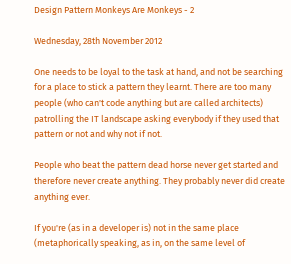Design Pattern Monkeys Are Monkeys - 2

Wednesday, 28th November 2012

One needs to be loyal to the task at hand, and not be searching for a place to stick a pattern they learnt. There are too many people (who can't code anything but are called architects) patrolling the IT landscape asking everybody if they used that pattern or not and why not if not.

People who beat the pattern dead horse never get started and therefore never create anything. They probably never did create anything ever.

If you're (as in a developer is) not in the same place (metaphorically speaking, as in, on the same level of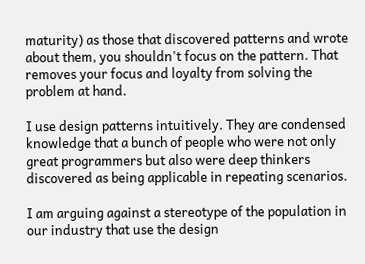maturity) as those that discovered patterns and wrote about them, you shouldn't focus on the pattern. That removes your focus and loyalty from solving the problem at hand.

I use design patterns intuitively. They are condensed knowledge that a bunch of people who were not only great programmers but also were deep thinkers discovered as being applicable in repeating scenarios.

I am arguing against a stereotype of the population in our industry that use the design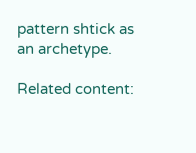pattern shtick as an archetype.

Related content: